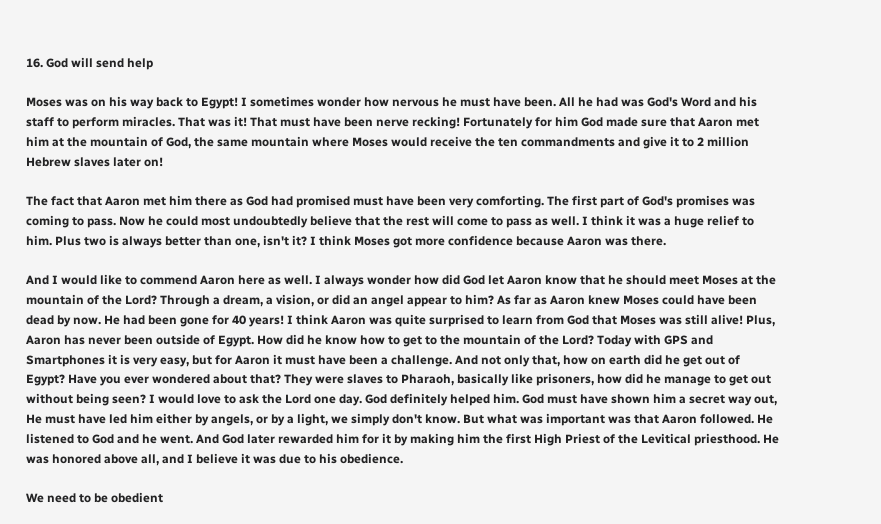16. God will send help

Moses was on his way back to Egypt! I sometimes wonder how nervous he must have been. All he had was God's Word and his staff to perform miracles. That was it! That must have been nerve recking! Fortunately for him God made sure that Aaron met him at the mountain of God, the same mountain where Moses would receive the ten commandments and give it to 2 million Hebrew slaves later on!

The fact that Aaron met him there as God had promised must have been very comforting. The first part of God's promises was coming to pass. Now he could most undoubtedly believe that the rest will come to pass as well. I think it was a huge relief to him. Plus two is always better than one, isn't it? I think Moses got more confidence because Aaron was there.

And I would like to commend Aaron here as well. I always wonder how did God let Aaron know that he should meet Moses at the mountain of the Lord? Through a dream, a vision, or did an angel appear to him? As far as Aaron knew Moses could have been dead by now. He had been gone for 40 years! I think Aaron was quite surprised to learn from God that Moses was still alive! Plus, Aaron has never been outside of Egypt. How did he know how to get to the mountain of the Lord? Today with GPS and Smartphones it is very easy, but for Aaron it must have been a challenge. And not only that, how on earth did he get out of Egypt? Have you ever wondered about that? They were slaves to Pharaoh, basically like prisoners, how did he manage to get out without being seen? I would love to ask the Lord one day. God definitely helped him. God must have shown him a secret way out, He must have led him either by angels, or by a light, we simply don't know. But what was important was that Aaron followed. He listened to God and he went. And God later rewarded him for it by making him the first High Priest of the Levitical priesthood. He was honored above all, and I believe it was due to his obedience.

We need to be obedient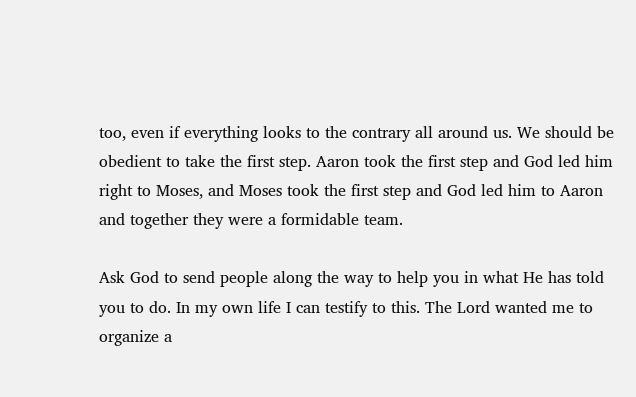too, even if everything looks to the contrary all around us. We should be obedient to take the first step. Aaron took the first step and God led him right to Moses, and Moses took the first step and God led him to Aaron and together they were a formidable team.

Ask God to send people along the way to help you in what He has told you to do. In my own life I can testify to this. The Lord wanted me to organize a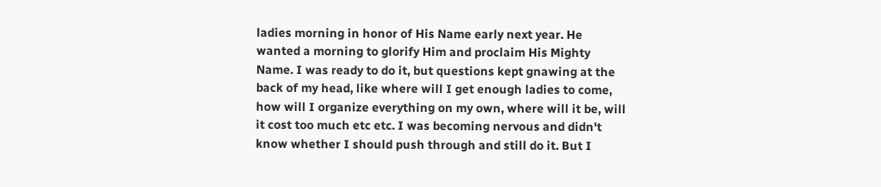ladies morning in honor of His Name early next year. He wanted a morning to glorify Him and proclaim His Mighty Name. I was ready to do it, but questions kept gnawing at the back of my head, like where will I get enough ladies to come, how will I organize everything on my own, where will it be, will it cost too much etc etc. I was becoming nervous and didn't know whether I should push through and still do it. But I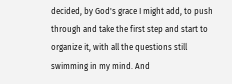decided, by God's grace I might add, to push through and take the first step and start to organize it, with all the questions still swimming in my mind. And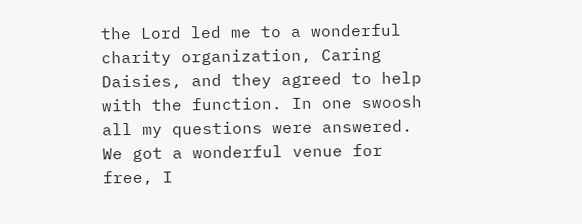the Lord led me to a wonderful charity organization, Caring Daisies, and they agreed to help with the function. In one swoosh all my questions were answered. We got a wonderful venue for free, I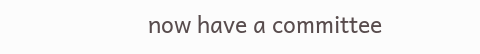now have a committee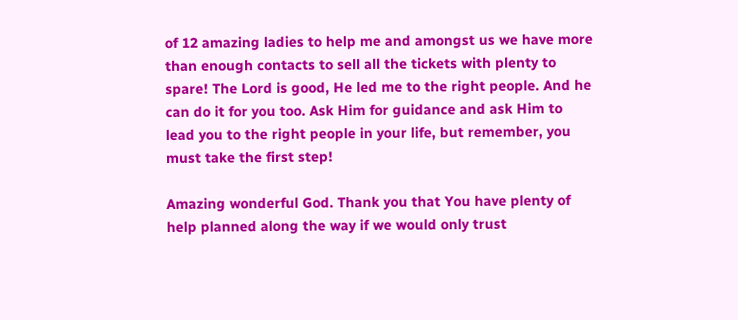of 12 amazing ladies to help me and amongst us we have more than enough contacts to sell all the tickets with plenty to spare! The Lord is good, He led me to the right people. And he can do it for you too. Ask Him for guidance and ask Him to lead you to the right people in your life, but remember, you must take the first step!

Amazing wonderful God. Thank you that You have plenty of help planned along the way if we would only trust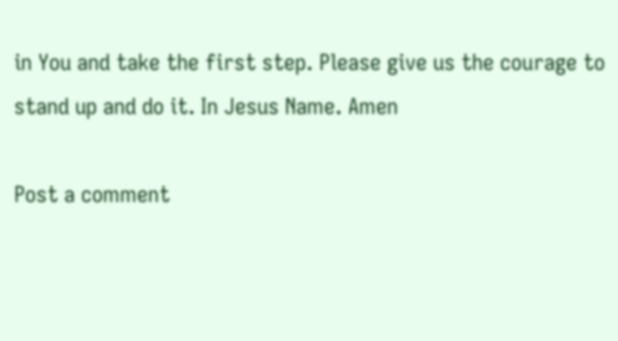in You and take the first step. Please give us the courage to stand up and do it. In Jesus Name. Amen

Post a comment